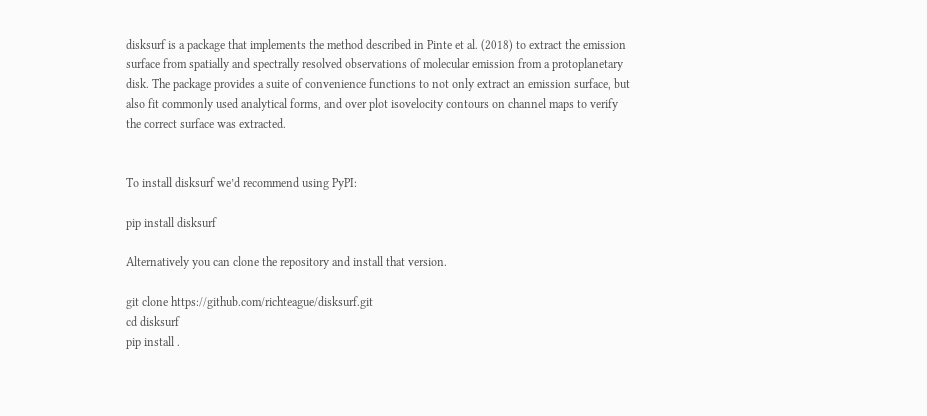disksurf is a package that implements the method described in Pinte et al. (2018) to extract the emission surface from spatially and spectrally resolved observations of molecular emission from a protoplanetary disk. The package provides a suite of convenience functions to not only extract an emission surface, but also fit commonly used analytical forms, and over plot isovelocity contours on channel maps to verify the correct surface was extracted.


To install disksurf we’d recommend using PyPI:

pip install disksurf

Alternatively you can clone the repository and install that version.

git clone https://github.com/richteague/disksurf.git
cd disksurf
pip install .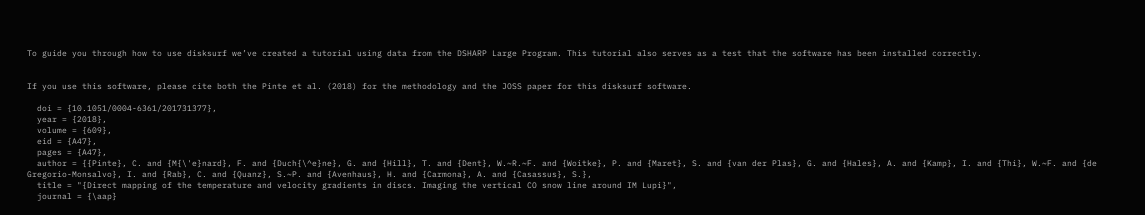To guide you through how to use disksurf we’ve created a tutorial using data from the DSHARP Large Program. This tutorial also serves as a test that the software has been installed correctly.


If you use this software, please cite both the Pinte et al. (2018) for the methodology and the JOSS paper for this disksurf software.

  doi = {10.1051/0004-6361/201731377},
  year = {2018},
  volume = {609},
  eid = {A47},
  pages = {A47},
  author = {{Pinte}, C. and {M{\'e}nard}, F. and {Duch{\^e}ne}, G. and {Hill}, T. and {Dent}, W.~R.~F. and {Woitke}, P. and {Maret}, S. and {van der Plas}, G. and {Hales}, A. and {Kamp}, I. and {Thi}, W.~F. and {de Gregorio-Monsalvo}, I. and {Rab}, C. and {Quanz}, S.~P. and {Avenhaus}, H. and {Carmona}, A. and {Casassus}, S.},
  title = "{Direct mapping of the temperature and velocity gradients in discs. Imaging the vertical CO snow line around IM Lupi}",
  journal = {\aap}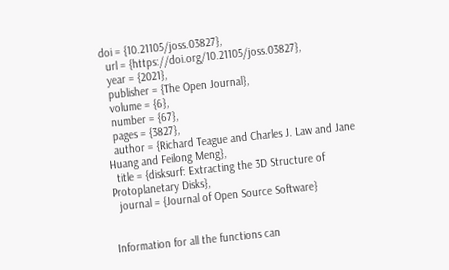doi = {10.21105/joss.03827},
  url = {https://doi.org/10.21105/joss.03827},
  year = {2021},
  publisher = {The Open Journal},
  volume = {6},
  number = {67},
  pages = {3827},
  author = {Richard Teague and Charles J. Law and Jane Huang and Feilong Meng},
  title = {disksurf: Extracting the 3D Structure of Protoplanetary Disks},
  journal = {Journal of Open Source Software}


Information for all the functions can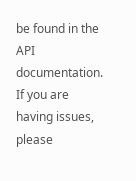be found in the API documentation. If you are having issues, please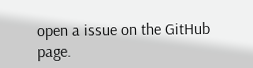open a issue on the GitHub page.